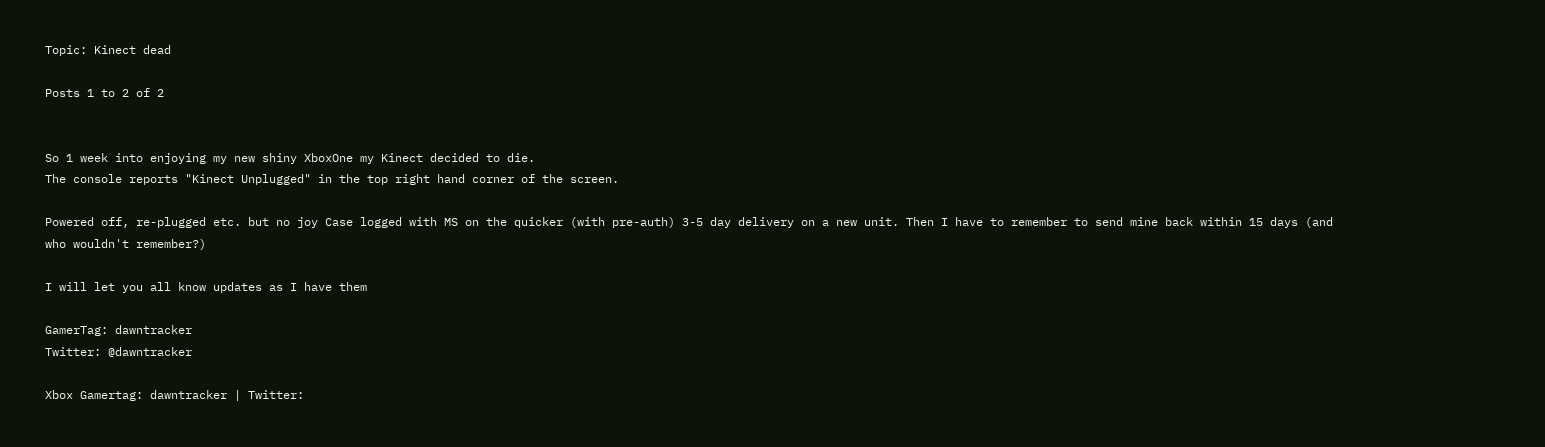Topic: Kinect dead

Posts 1 to 2 of 2


So 1 week into enjoying my new shiny XboxOne my Kinect decided to die.
The console reports "Kinect Unplugged" in the top right hand corner of the screen.

Powered off, re-plugged etc. but no joy Case logged with MS on the quicker (with pre-auth) 3-5 day delivery on a new unit. Then I have to remember to send mine back within 15 days (and who wouldn't remember?)

I will let you all know updates as I have them

GamerTag: dawntracker
Twitter: @dawntracker

Xbox Gamertag: dawntracker | Twitter: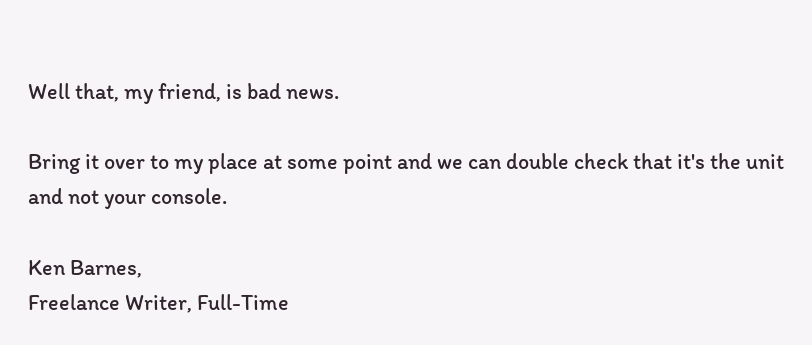Well that, my friend, is bad news.

Bring it over to my place at some point and we can double check that it's the unit and not your console.

Ken Barnes,
Freelance Writer, Full-Time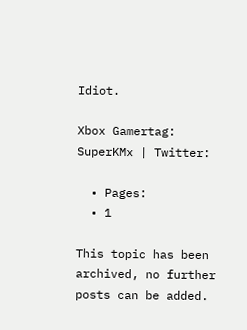Idiot.

Xbox Gamertag: SuperKMx | Twitter:

  • Pages:
  • 1

This topic has been archived, no further posts can be added.